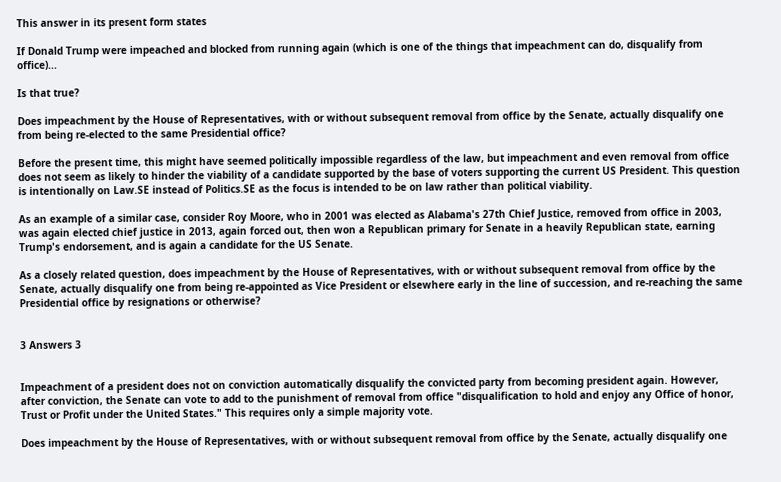This answer in its present form states

If Donald Trump were impeached and blocked from running again (which is one of the things that impeachment can do, disqualify from office)...

Is that true?

Does impeachment by the House of Representatives, with or without subsequent removal from office by the Senate, actually disqualify one from being re-elected to the same Presidential office?

Before the present time, this might have seemed politically impossible regardless of the law, but impeachment and even removal from office does not seem as likely to hinder the viability of a candidate supported by the base of voters supporting the current US President. This question is intentionally on Law.SE instead of Politics.SE as the focus is intended to be on law rather than political viability.

As an example of a similar case, consider Roy Moore, who in 2001 was elected as Alabama's 27th Chief Justice, removed from office in 2003, was again elected chief justice in 2013, again forced out, then won a Republican primary for Senate in a heavily Republican state, earning Trump's endorsement, and is again a candidate for the US Senate.

As a closely related question, does impeachment by the House of Representatives, with or without subsequent removal from office by the Senate, actually disqualify one from being re-appointed as Vice President or elsewhere early in the line of succession, and re-reaching the same Presidential office by resignations or otherwise?


3 Answers 3


Impeachment of a president does not on conviction automatically disqualify the convicted party from becoming president again. However, after conviction, the Senate can vote to add to the punishment of removal from office "disqualification to hold and enjoy any Office of honor, Trust or Profit under the United States." This requires only a simple majority vote.

Does impeachment by the House of Representatives, with or without subsequent removal from office by the Senate, actually disqualify one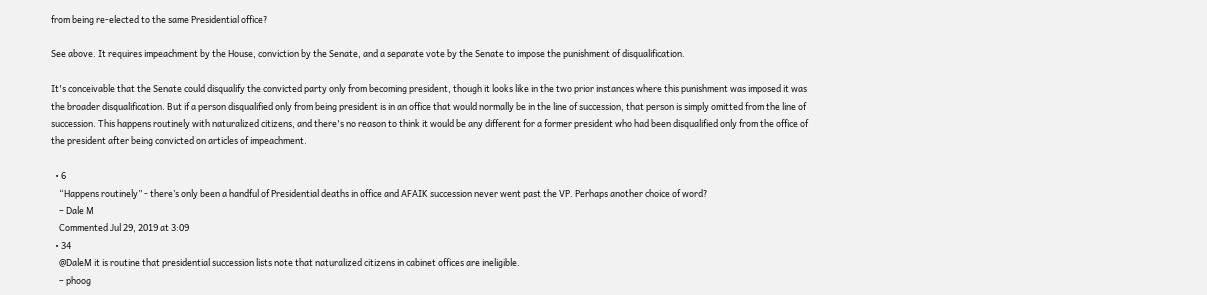from being re-elected to the same Presidential office?

See above. It requires impeachment by the House, conviction by the Senate, and a separate vote by the Senate to impose the punishment of disqualification.

It's conceivable that the Senate could disqualify the convicted party only from becoming president, though it looks like in the two prior instances where this punishment was imposed it was the broader disqualification. But if a person disqualified only from being president is in an office that would normally be in the line of succession, that person is simply omitted from the line of succession. This happens routinely with naturalized citizens, and there's no reason to think it would be any different for a former president who had been disqualified only from the office of the president after being convicted on articles of impeachment.

  • 6
    “Happens routinely” - there’s only been a handful of Presidential deaths in office and AFAIK succession never went past the VP. Perhaps another choice of word?
    – Dale M
    Commented Jul 29, 2019 at 3:09
  • 34
    @DaleM it is routine that presidential succession lists note that naturalized citizens in cabinet offices are ineligible.
    – phoog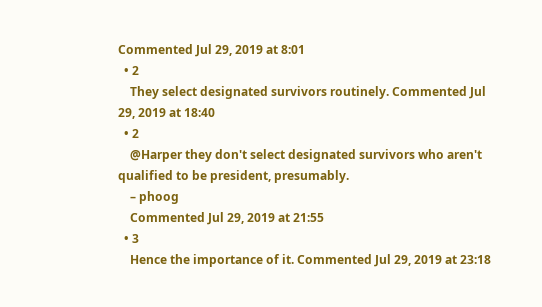Commented Jul 29, 2019 at 8:01
  • 2
    They select designated survivors routinely. Commented Jul 29, 2019 at 18:40
  • 2
    @Harper they don't select designated survivors who aren't qualified to be president, presumably.
    – phoog
    Commented Jul 29, 2019 at 21:55
  • 3
    Hence the importance of it. Commented Jul 29, 2019 at 23:18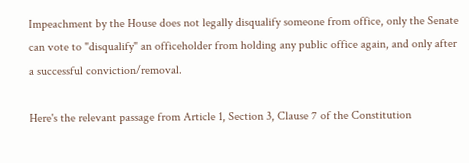Impeachment by the House does not legally disqualify someone from office, only the Senate can vote to "disqualify" an officeholder from holding any public office again, and only after a successful conviction/removal.

Here's the relevant passage from Article 1, Section 3, Clause 7 of the Constitution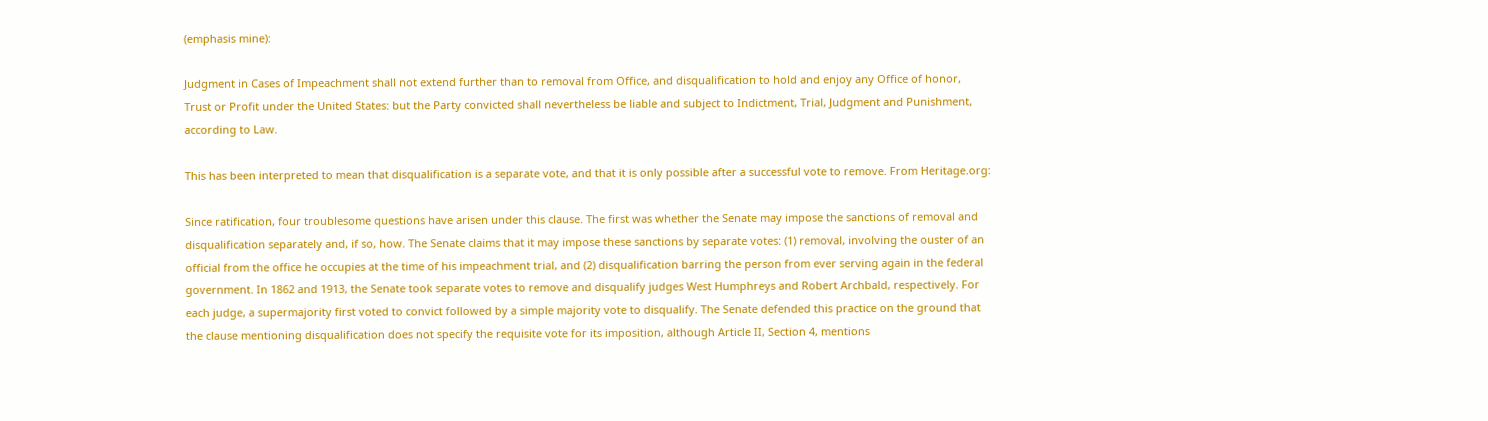(emphasis mine):

Judgment in Cases of Impeachment shall not extend further than to removal from Office, and disqualification to hold and enjoy any Office of honor, Trust or Profit under the United States: but the Party convicted shall nevertheless be liable and subject to Indictment, Trial, Judgment and Punishment, according to Law.

This has been interpreted to mean that disqualification is a separate vote, and that it is only possible after a successful vote to remove. From Heritage.org:

Since ratification, four troublesome questions have arisen under this clause. The first was whether the Senate may impose the sanctions of removal and disqualification separately and, if so, how. The Senate claims that it may impose these sanctions by separate votes: (1) removal, involving the ouster of an official from the office he occupies at the time of his impeachment trial, and (2) disqualification barring the person from ever serving again in the federal government. In 1862 and 1913, the Senate took separate votes to remove and disqualify judges West Humphreys and Robert Archbald, respectively. For each judge, a supermajority first voted to convict followed by a simple majority vote to disqualify. The Senate defended this practice on the ground that the clause mentioning disqualification does not specify the requisite vote for its imposition, although Article II, Section 4, mentions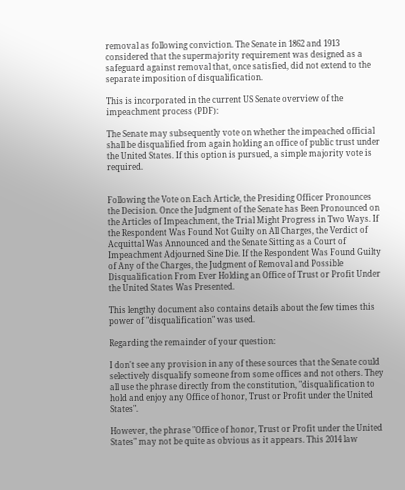removal as following conviction. The Senate in 1862 and 1913 considered that the supermajority requirement was designed as a safeguard against removal that, once satisfied, did not extend to the separate imposition of disqualification.

This is incorporated in the current US Senate overview of the impeachment process (PDF):

The Senate may subsequently vote on whether the impeached official shall be disqualified from again holding an office of public trust under the United States. If this option is pursued, a simple majority vote is required.


Following the Vote on Each Article, the Presiding Officer Pronounces the Decision. Once the Judgment of the Senate has Been Pronounced on the Articles of Impeachment, the Trial Might Progress in Two Ways. If the Respondent Was Found Not Guilty on All Charges, the Verdict of Acquittal Was Announced and the Senate Sitting as a Court of Impeachment Adjourned Sine Die. If the Respondent Was Found Guilty of Any of the Charges, the Judgment of Removal and Possible Disqualification From Ever Holding an Office of Trust or Profit Under the United States Was Presented.

This lengthy document also contains details about the few times this power of "disqualification" was used.

Regarding the remainder of your question:

I don't see any provision in any of these sources that the Senate could selectively disqualify someone from some offices and not others. They all use the phrase directly from the constitution, "disqualification to hold and enjoy any Office of honor, Trust or Profit under the United States".

However, the phrase "Office of honor, Trust or Profit under the United States" may not be quite as obvious as it appears. This 2014 law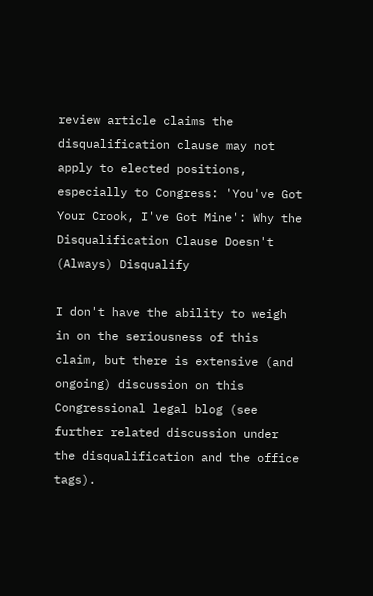review article claims the disqualification clause may not apply to elected positions, especially to Congress: 'You've Got Your Crook, I've Got Mine': Why the Disqualification Clause Doesn't (Always) Disqualify

I don't have the ability to weigh in on the seriousness of this claim, but there is extensive (and ongoing) discussion on this Congressional legal blog (see further related discussion under the disqualification and the office tags).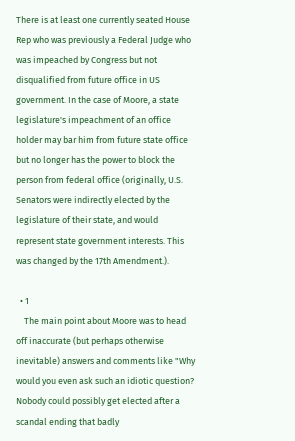There is at least one currently seated House Rep who was previously a Federal Judge who was impeached by Congress but not disqualified from future office in US government. In the case of Moore, a state legislature's impeachment of an office holder may bar him from future state office but no longer has the power to block the person from federal office (originally, U.S. Senators were indirectly elected by the legislature of their state, and would represent state government interests. This was changed by the 17th Amendment.).

  • 1
    The main point about Moore was to head off inaccurate (but perhaps otherwise inevitable) answers and comments like "Why would you even ask such an idiotic question? Nobody could possibly get elected after a scandal ending that badly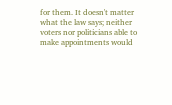for them. It doesn't matter what the law says; neither voters nor politicians able to make appointments would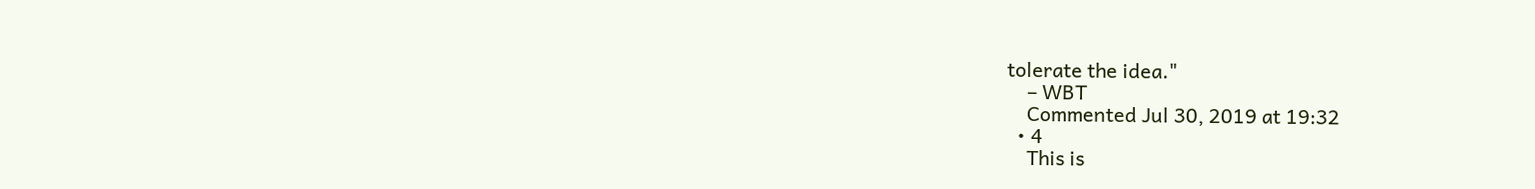tolerate the idea."
    – WBT
    Commented Jul 30, 2019 at 19:32
  • 4
    This is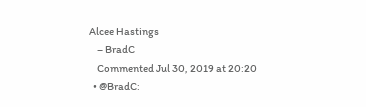Alcee Hastings
    – BradC
    Commented Jul 30, 2019 at 20:20
  • @BradC: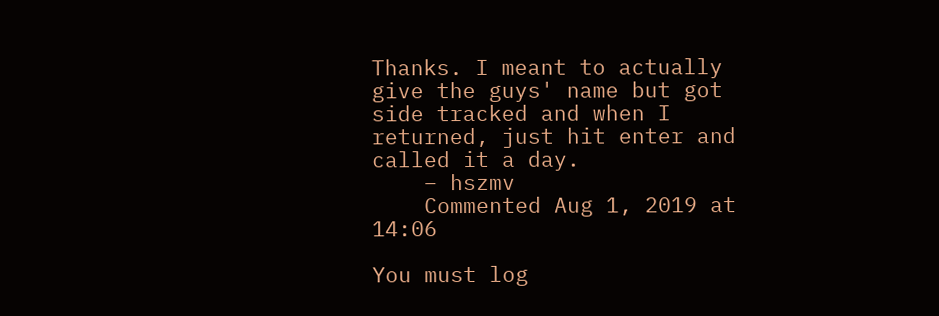Thanks. I meant to actually give the guys' name but got side tracked and when I returned, just hit enter and called it a day.
    – hszmv
    Commented Aug 1, 2019 at 14:06

You must log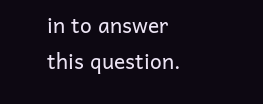in to answer this question.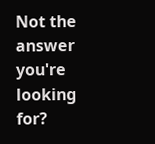Not the answer you're looking for?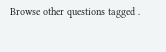Browse other questions tagged .